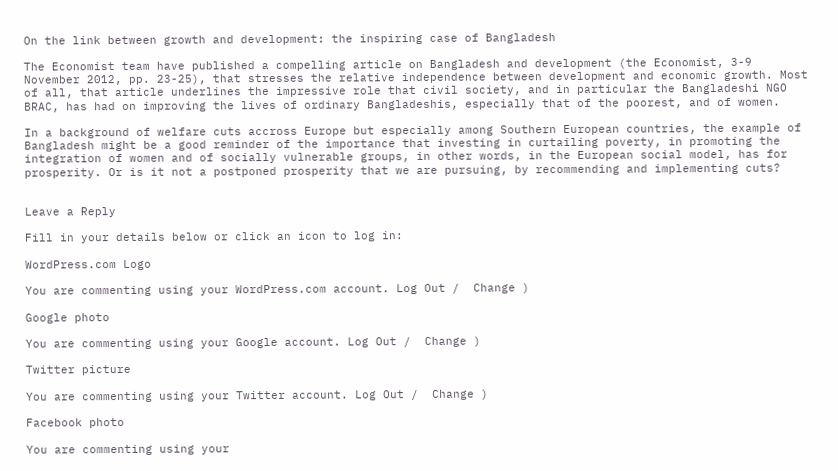On the link between growth and development: the inspiring case of Bangladesh

The Economist team have published a compelling article on Bangladesh and development (the Economist, 3-9 November 2012, pp. 23-25), that stresses the relative independence between development and economic growth. Most of all, that article underlines the impressive role that civil society, and in particular the Bangladeshi NGO BRAC, has had on improving the lives of ordinary Bangladeshis, especially that of the poorest, and of women.

In a background of welfare cuts accross Europe but especially among Southern European countries, the example of Bangladesh might be a good reminder of the importance that investing in curtailing poverty, in promoting the integration of women and of socially vulnerable groups, in other words, in the European social model, has for prosperity. Or is it not a postponed prosperity that we are pursuing, by recommending and implementing cuts?


Leave a Reply

Fill in your details below or click an icon to log in:

WordPress.com Logo

You are commenting using your WordPress.com account. Log Out /  Change )

Google photo

You are commenting using your Google account. Log Out /  Change )

Twitter picture

You are commenting using your Twitter account. Log Out /  Change )

Facebook photo

You are commenting using your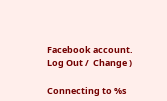Facebook account. Log Out /  Change )

Connecting to %s